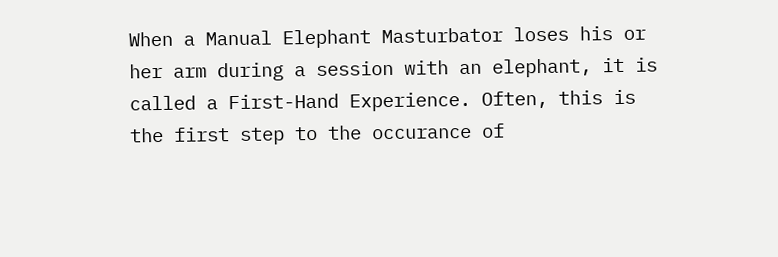When a Manual Elephant Masturbator loses his or her arm during a session with an elephant, it is called a First-Hand Experience. Often, this is the first step to the occurance of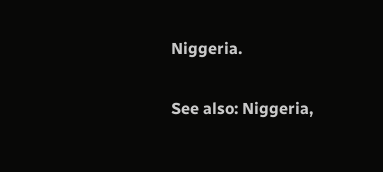Niggeria.

See also: Niggeria,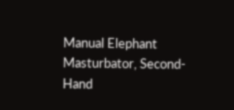Manual Elephant Masturbator, Second-Hand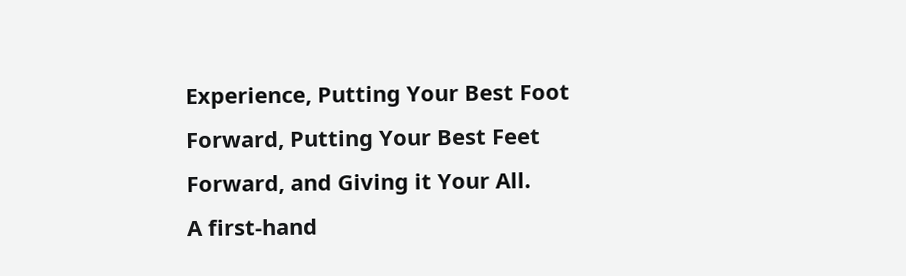Experience, Putting Your Best Foot Forward, Putting Your Best Feet Forward, and Giving it Your All.
A first-hand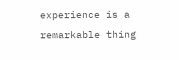experience is a remarkable thing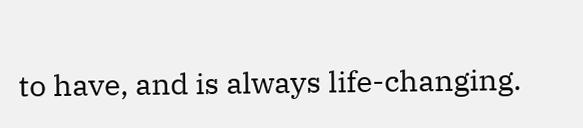to have, and is always life-changing.